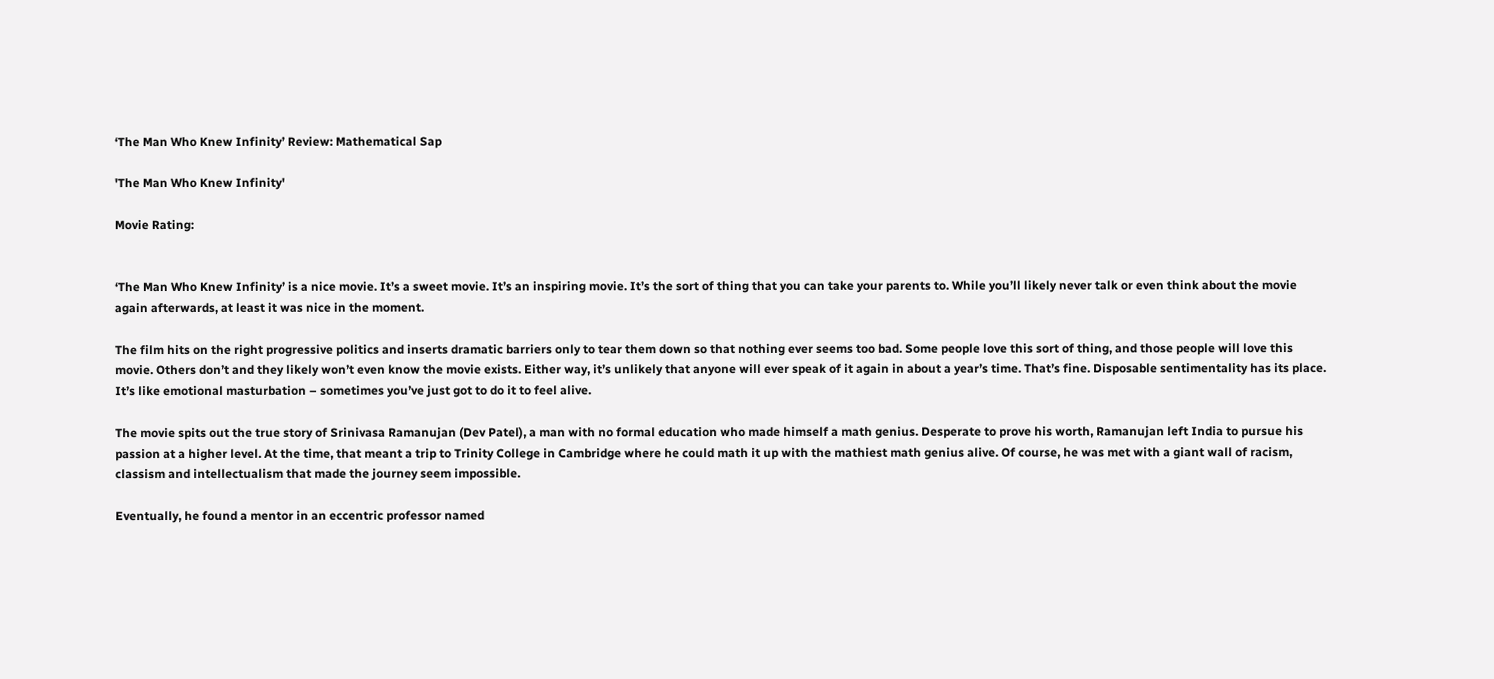‘The Man Who Knew Infinity’ Review: Mathematical Sap

'The Man Who Knew Infinity'

Movie Rating:


‘The Man Who Knew Infinity’ is a nice movie. It’s a sweet movie. It’s an inspiring movie. It’s the sort of thing that you can take your parents to. While you’ll likely never talk or even think about the movie again afterwards, at least it was nice in the moment.

The film hits on the right progressive politics and inserts dramatic barriers only to tear them down so that nothing ever seems too bad. Some people love this sort of thing, and those people will love this movie. Others don’t and they likely won’t even know the movie exists. Either way, it’s unlikely that anyone will ever speak of it again in about a year’s time. That’s fine. Disposable sentimentality has its place. It’s like emotional masturbation – sometimes you’ve just got to do it to feel alive.

The movie spits out the true story of Srinivasa Ramanujan (Dev Patel), a man with no formal education who made himself a math genius. Desperate to prove his worth, Ramanujan left India to pursue his passion at a higher level. At the time, that meant a trip to Trinity College in Cambridge where he could math it up with the mathiest math genius alive. Of course, he was met with a giant wall of racism, classism and intellectualism that made the journey seem impossible.

Eventually, he found a mentor in an eccentric professor named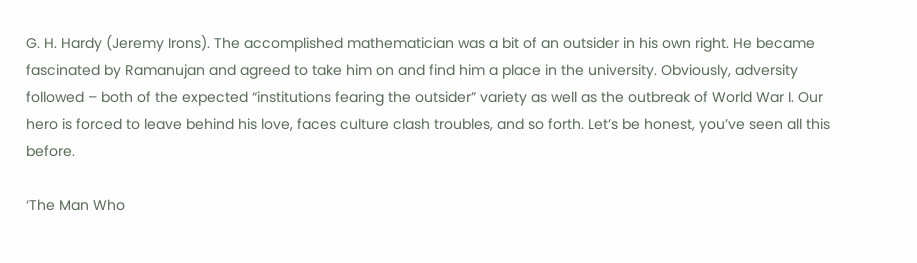G. H. Hardy (Jeremy Irons). The accomplished mathematician was a bit of an outsider in his own right. He became fascinated by Ramanujan and agreed to take him on and find him a place in the university. Obviously, adversity followed – both of the expected “institutions fearing the outsider” variety as well as the outbreak of World War I. Our hero is forced to leave behind his love, faces culture clash troubles, and so forth. Let’s be honest, you’ve seen all this before.

‘The Man Who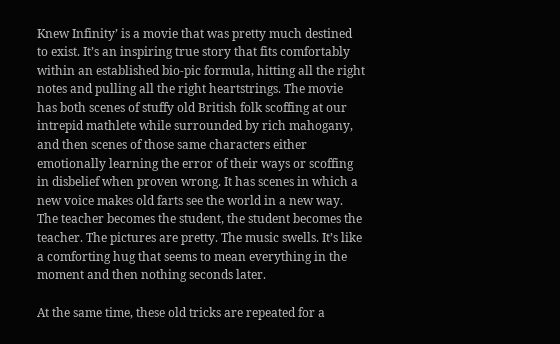Knew Infinity’ is a movie that was pretty much destined to exist. It’s an inspiring true story that fits comfortably within an established bio-pic formula, hitting all the right notes and pulling all the right heartstrings. The movie has both scenes of stuffy old British folk scoffing at our intrepid mathlete while surrounded by rich mahogany, and then scenes of those same characters either emotionally learning the error of their ways or scoffing in disbelief when proven wrong. It has scenes in which a new voice makes old farts see the world in a new way. The teacher becomes the student, the student becomes the teacher. The pictures are pretty. The music swells. It’s like a comforting hug that seems to mean everything in the moment and then nothing seconds later.

At the same time, these old tricks are repeated for a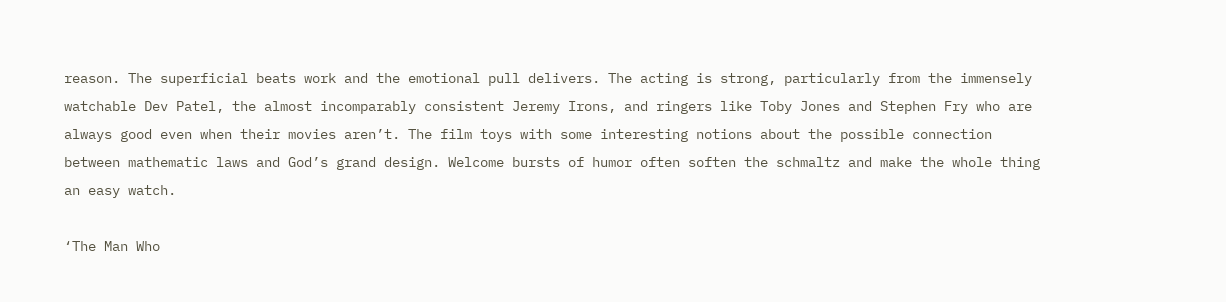reason. The superficial beats work and the emotional pull delivers. The acting is strong, particularly from the immensely watchable Dev Patel, the almost incomparably consistent Jeremy Irons, and ringers like Toby Jones and Stephen Fry who are always good even when their movies aren’t. The film toys with some interesting notions about the possible connection between mathematic laws and God’s grand design. Welcome bursts of humor often soften the schmaltz and make the whole thing an easy watch.

‘The Man Who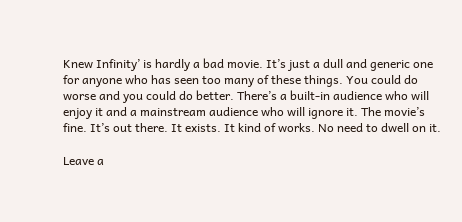Knew Infinity’ is hardly a bad movie. It’s just a dull and generic one for anyone who has seen too many of these things. You could do worse and you could do better. There’s a built-in audience who will enjoy it and a mainstream audience who will ignore it. The movie’s fine. It’s out there. It exists. It kind of works. No need to dwell on it.

Leave a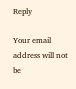Reply

Your email address will not be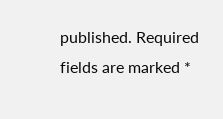published. Required fields are marked *